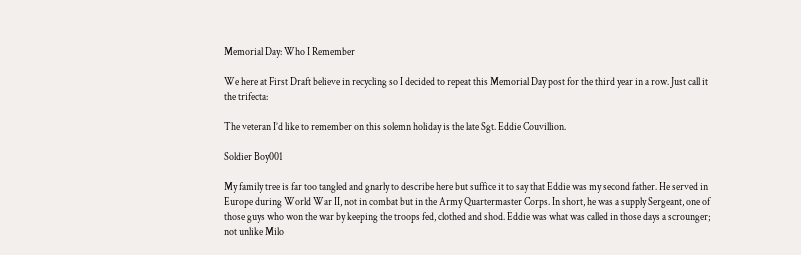Memorial Day: Who I Remember

We here at First Draft believe in recycling so I decided to repeat this Memorial Day post for the third year in a row. Just call it the trifecta:

The veteran I’d like to remember on this solemn holiday is the late Sgt. Eddie Couvillion.

Soldier Boy001

My family tree is far too tangled and gnarly to describe here but suffice it to say that Eddie was my second father. He served in Europe during World War II, not in combat but in the Army Quartermaster Corps. In short, he was a supply Sergeant, one of those guys who won the war by keeping the troops fed, clothed and shod. Eddie was what was called in those days a scrounger; not unlike Milo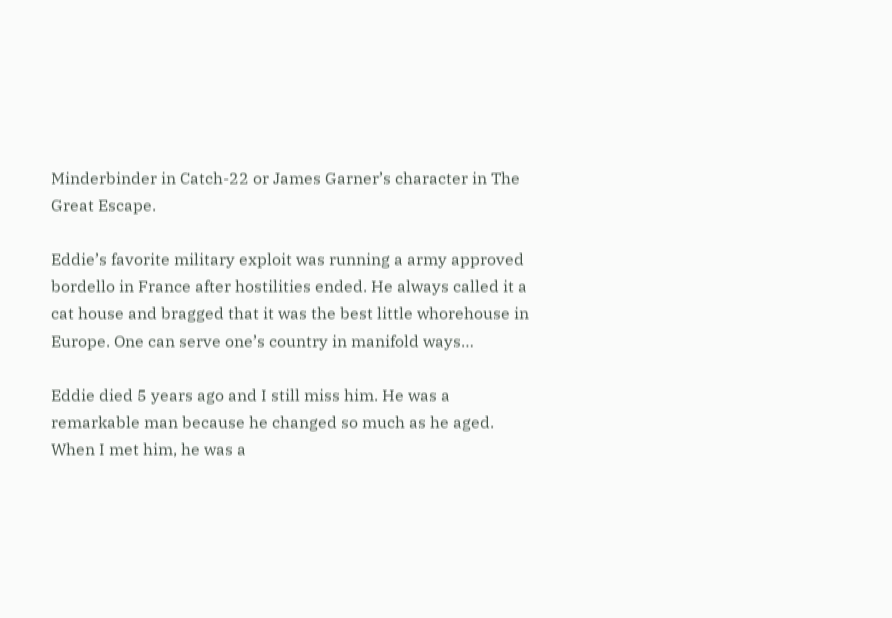Minderbinder in Catch-22 or James Garner’s character in The Great Escape.

Eddie’s favorite military exploit was running a army approved bordello in France after hostilities ended. He always called it a cat house and bragged that it was the best little whorehouse in Europe. One can serve one’s country in manifold ways…

Eddie died 5 years ago and I still miss him. He was a remarkable man because he changed so much as he aged. When I met him, he was a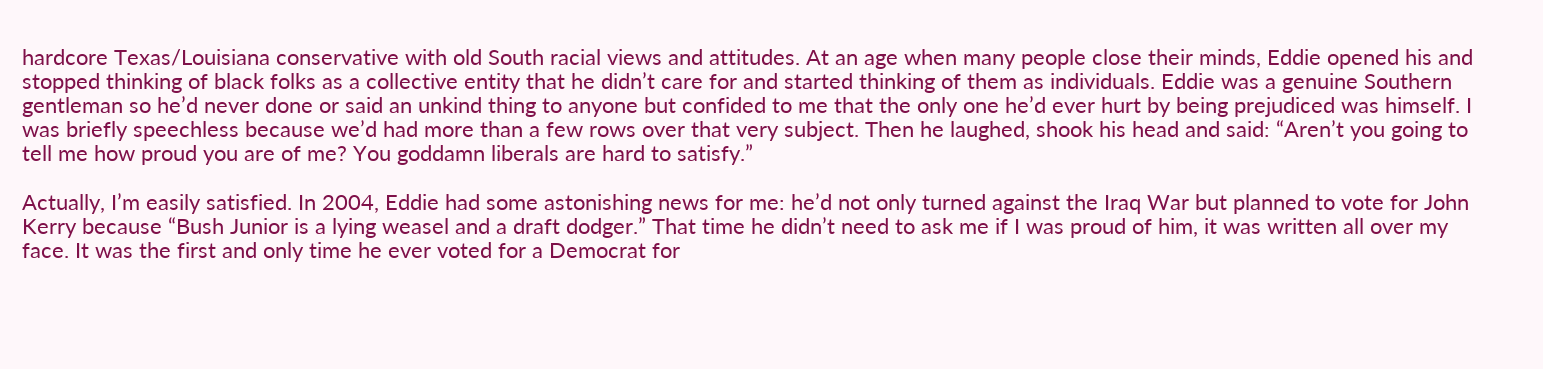hardcore Texas/Louisiana conservative with old South racial views and attitudes. At an age when many people close their minds, Eddie opened his and stopped thinking of black folks as a collective entity that he didn’t care for and started thinking of them as individuals. Eddie was a genuine Southern gentleman so he’d never done or said an unkind thing to anyone but confided to me that the only one he’d ever hurt by being prejudiced was himself. I was briefly speechless because we’d had more than a few rows over that very subject. Then he laughed, shook his head and said: “Aren’t you going to tell me how proud you are of me? You goddamn liberals are hard to satisfy.”

Actually, I’m easily satisfied. In 2004, Eddie had some astonishing news for me: he’d not only turned against the Iraq War but planned to vote for John Kerry because “Bush Junior is a lying weasel and a draft dodger.” That time he didn’t need to ask me if I was proud of him, it was written all over my face. It was the first and only time he ever voted for a Democrat for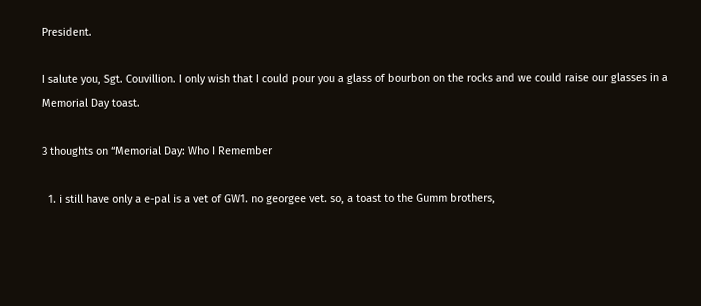President.

I salute you, Sgt. Couvillion. I only wish that I could pour you a glass of bourbon on the rocks and we could raise our glasses in a Memorial Day toast.

3 thoughts on “Memorial Day: Who I Remember

  1. i still have only a e-pal is a vet of GW1. no georgee vet. so, a toast to the Gumm brothers,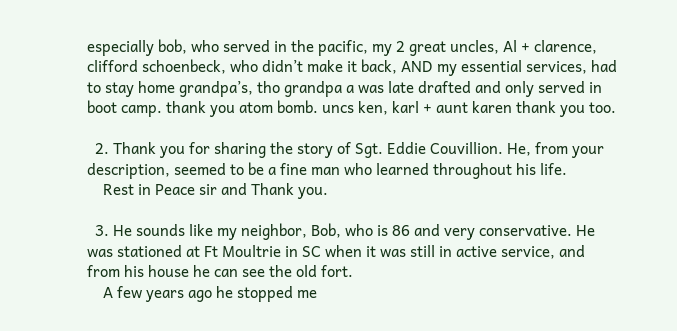especially bob, who served in the pacific, my 2 great uncles, Al + clarence, clifford schoenbeck, who didn’t make it back, AND my essential services, had to stay home grandpa’s, tho grandpa a was late drafted and only served in boot camp. thank you atom bomb. uncs ken, karl + aunt karen thank you too.

  2. Thank you for sharing the story of Sgt. Eddie Couvillion. He, from your description, seemed to be a fine man who learned throughout his life.
    Rest in Peace sir and Thank you.

  3. He sounds like my neighbor, Bob, who is 86 and very conservative. He was stationed at Ft Moultrie in SC when it was still in active service, and from his house he can see the old fort.
    A few years ago he stopped me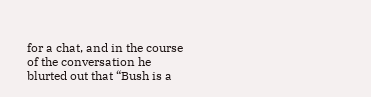for a chat, and in the course of the conversation he blurted out that “Bush is a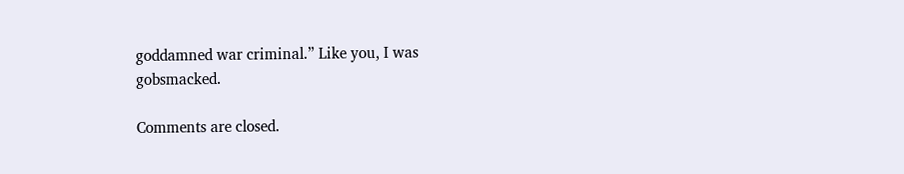goddamned war criminal.” Like you, I was gobsmacked.

Comments are closed.